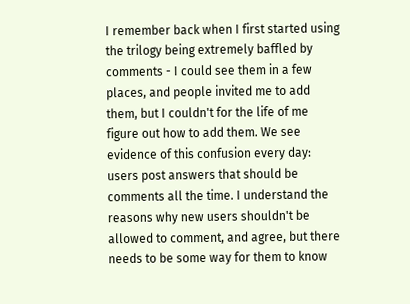I remember back when I first started using the trilogy being extremely baffled by comments - I could see them in a few places, and people invited me to add them, but I couldn't for the life of me figure out how to add them. We see evidence of this confusion every day: users post answers that should be comments all the time. I understand the reasons why new users shouldn't be allowed to comment, and agree, but there needs to be some way for them to know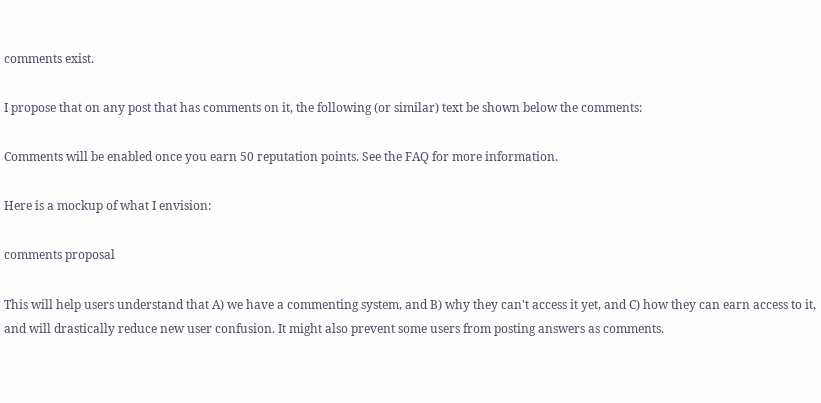comments exist.

I propose that on any post that has comments on it, the following (or similar) text be shown below the comments:

Comments will be enabled once you earn 50 reputation points. See the FAQ for more information.

Here is a mockup of what I envision:

comments proposal

This will help users understand that A) we have a commenting system, and B) why they can't access it yet, and C) how they can earn access to it, and will drastically reduce new user confusion. It might also prevent some users from posting answers as comments.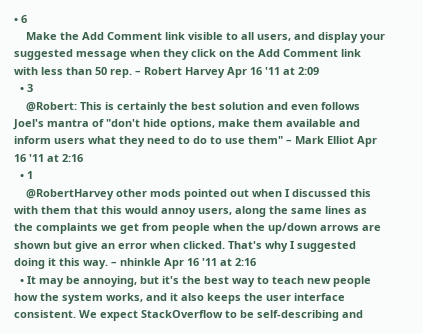• 6
    Make the Add Comment link visible to all users, and display your suggested message when they click on the Add Comment link with less than 50 rep. – Robert Harvey Apr 16 '11 at 2:09
  • 3
    @Robert: This is certainly the best solution and even follows Joel's mantra of "don't hide options, make them available and inform users what they need to do to use them" – Mark Elliot Apr 16 '11 at 2:16
  • 1
    @RobertHarvey other mods pointed out when I discussed this with them that this would annoy users, along the same lines as the complaints we get from people when the up/down arrows are shown but give an error when clicked. That's why I suggested doing it this way. – nhinkle Apr 16 '11 at 2:16
  • It may be annoying, but it's the best way to teach new people how the system works, and it also keeps the user interface consistent. We expect StackOverflow to be self-describing and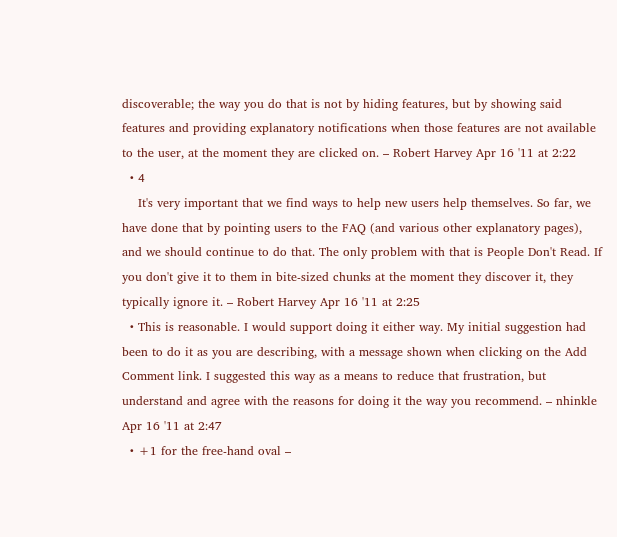discoverable; the way you do that is not by hiding features, but by showing said features and providing explanatory notifications when those features are not available to the user, at the moment they are clicked on. – Robert Harvey Apr 16 '11 at 2:22
  • 4
    It's very important that we find ways to help new users help themselves. So far, we have done that by pointing users to the FAQ (and various other explanatory pages), and we should continue to do that. The only problem with that is People Don't Read. If you don't give it to them in bite-sized chunks at the moment they discover it, they typically ignore it. – Robert Harvey Apr 16 '11 at 2:25
  • This is reasonable. I would support doing it either way. My initial suggestion had been to do it as you are describing, with a message shown when clicking on the Add Comment link. I suggested this way as a means to reduce that frustration, but understand and agree with the reasons for doing it the way you recommend. – nhinkle Apr 16 '11 at 2:47
  • +1 for the free-hand oval –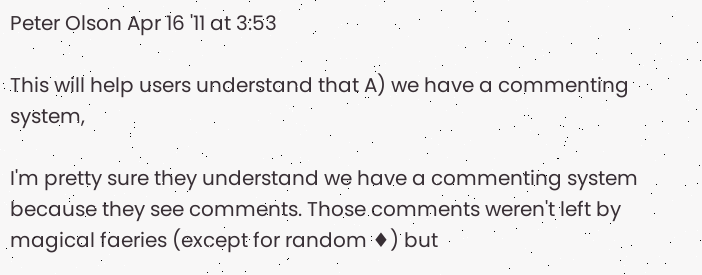Peter Olson Apr 16 '11 at 3:53

This will help users understand that A) we have a commenting system,

I'm pretty sure they understand we have a commenting system because they see comments. Those comments weren't left by magical faeries (except for random ♦) but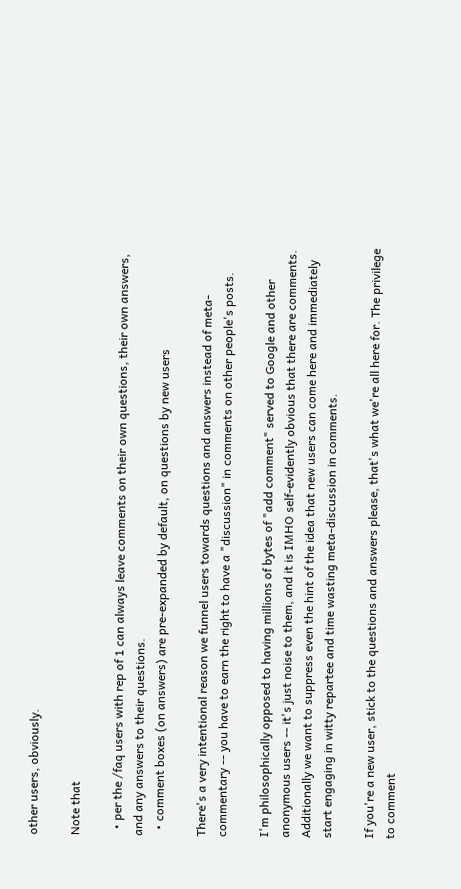other users, obviously.

Note that

  • per the /faq users with rep of 1 can always leave comments on their own questions, their own answers, and any answers to their questions.
  • comment boxes (on answers) are pre-expanded by default, on questions by new users

There's a very intentional reason we funnel users towards questions and answers instead of meta-commentary -- you have to earn the right to have a "discussion" in comments on other people's posts.

I'm philosophically opposed to having millions of bytes of "add comment" served to Google and other anonymous users -- it's just noise to them, and it is IMHO self-evidently obvious that there are comments. Additionally we want to suppress even the hint of the idea that new users can come here and immediately start engaging in witty repartee and time wasting meta-discussion in comments.

If you're a new user, stick to the questions and answers please, that's what we're all here for. The privilege to comment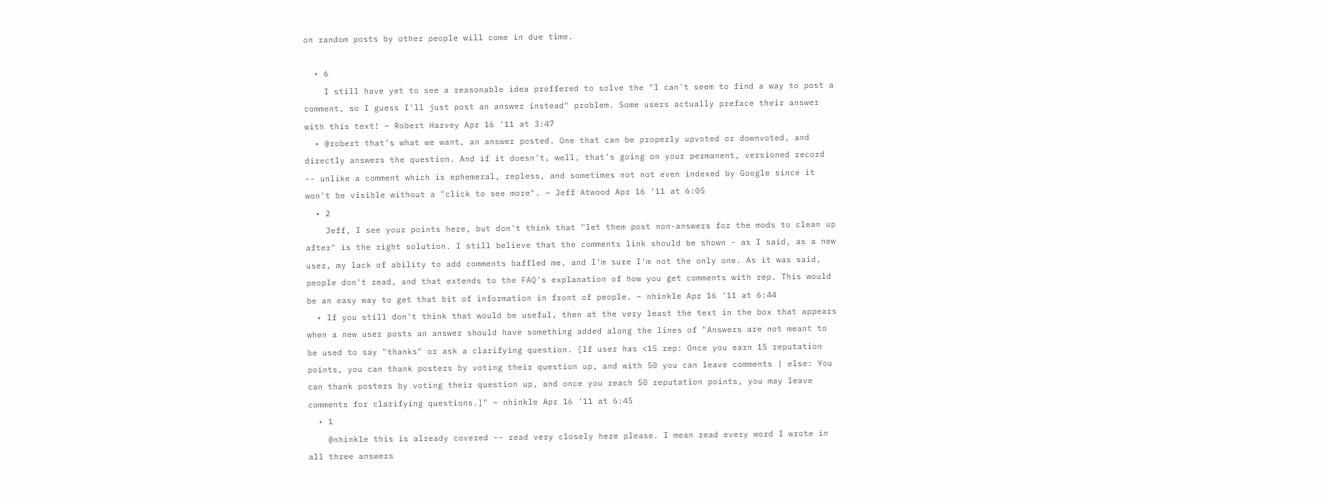on random posts by other people will come in due time.

  • 6
    I still have yet to see a reasonable idea proffered to solve the "I can't seem to find a way to post a comment, so I guess I'll just post an answer instead" problem. Some users actually preface their answer with this text! – Robert Harvey Apr 16 '11 at 3:47
  • @robert that's what we want, an answer posted. One that can be properly upvoted or downvoted, and directly answers the question. And if it doesn't, well, that's going on your permanent, versioned record -- unlike a comment which is ephemeral, repless, and sometimes not not even indexed by Google since it won't be visible without a "click to see more". – Jeff Atwood Apr 16 '11 at 6:05
  • 2
    Jeff, I see your points here, but don't think that "let them post non-answers for the mods to clean up after" is the right solution. I still believe that the comments link should be shown - as I said, as a new user, my lack of ability to add comments baffled me, and I'm sure I'm not the only one. As it was said, people don't read, and that extends to the FAQ's explanation of how you get comments with rep. This would be an easy way to get that bit of information in front of people. – nhinkle Apr 16 '11 at 6:44
  • If you still don't think that would be useful, then at the very least the text in the box that appears when a new user posts an answer should have something added along the lines of "Answers are not meant to be used to say "thanks" or ask a clarifying question. [If user has <15 rep: Once you earn 15 reputation points, you can thank posters by voting their question up, and with 50 you can leave comments | else: You can thank posters by voting their question up, and once you reach 50 reputation points, you may leave comments for clarifying questions.]" – nhinkle Apr 16 '11 at 6:45
  • 1
    @nhinkle this is already covered -- read very closely here please. I mean read every word I wrote in all three answers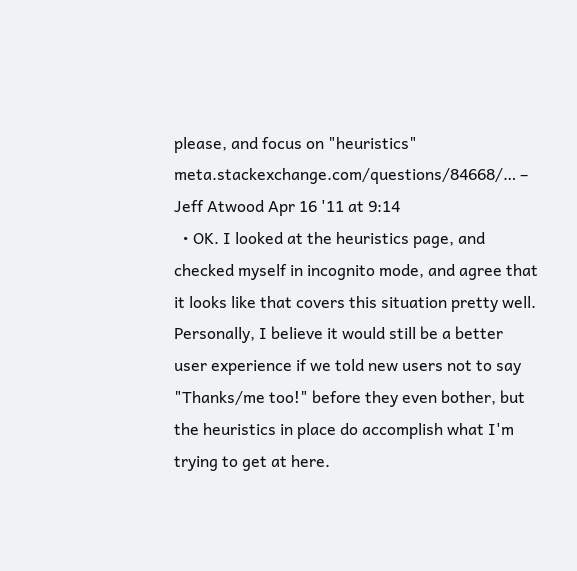please, and focus on "heuristics" meta.stackexchange.com/questions/84668/… – Jeff Atwood Apr 16 '11 at 9:14
  • OK. I looked at the heuristics page, and checked myself in incognito mode, and agree that it looks like that covers this situation pretty well. Personally, I believe it would still be a better user experience if we told new users not to say "Thanks/me too!" before they even bother, but the heuristics in place do accomplish what I'm trying to get at here.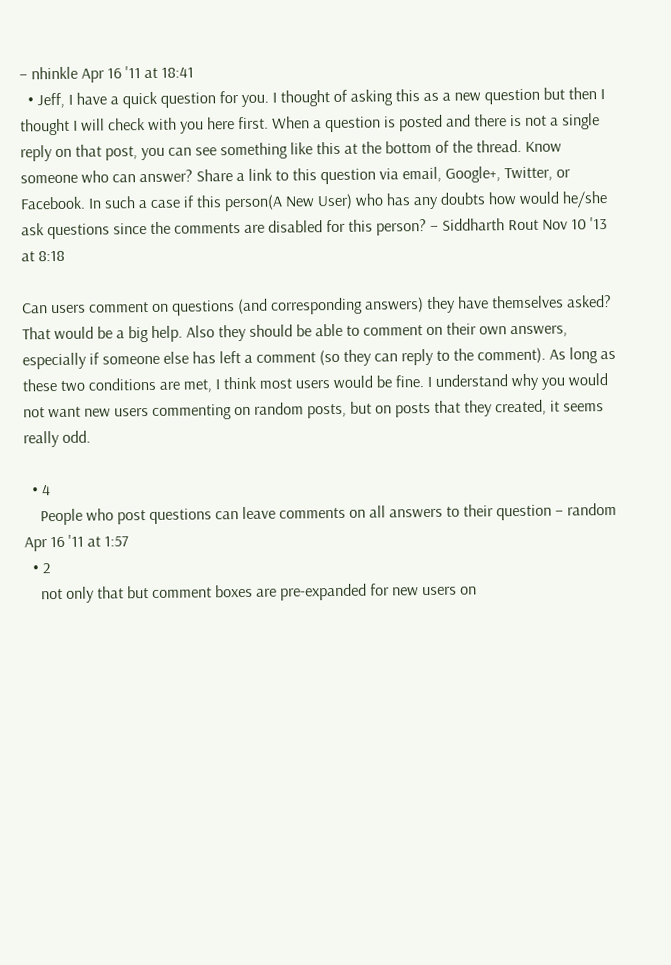– nhinkle Apr 16 '11 at 18:41
  • Jeff, I have a quick question for you. I thought of asking this as a new question but then I thought I will check with you here first. When a question is posted and there is not a single reply on that post, you can see something like this at the bottom of the thread. Know someone who can answer? Share a link to this question via email, Google+, Twitter, or Facebook. In such a case if this person(A New User) who has any doubts how would he/she ask questions since the comments are disabled for this person? – Siddharth Rout Nov 10 '13 at 8:18

Can users comment on questions (and corresponding answers) they have themselves asked? That would be a big help. Also they should be able to comment on their own answers, especially if someone else has left a comment (so they can reply to the comment). As long as these two conditions are met, I think most users would be fine. I understand why you would not want new users commenting on random posts, but on posts that they created, it seems really odd.

  • 4
    People who post questions can leave comments on all answers to their question – random Apr 16 '11 at 1:57
  • 2
    not only that but comment boxes are pre-expanded for new users on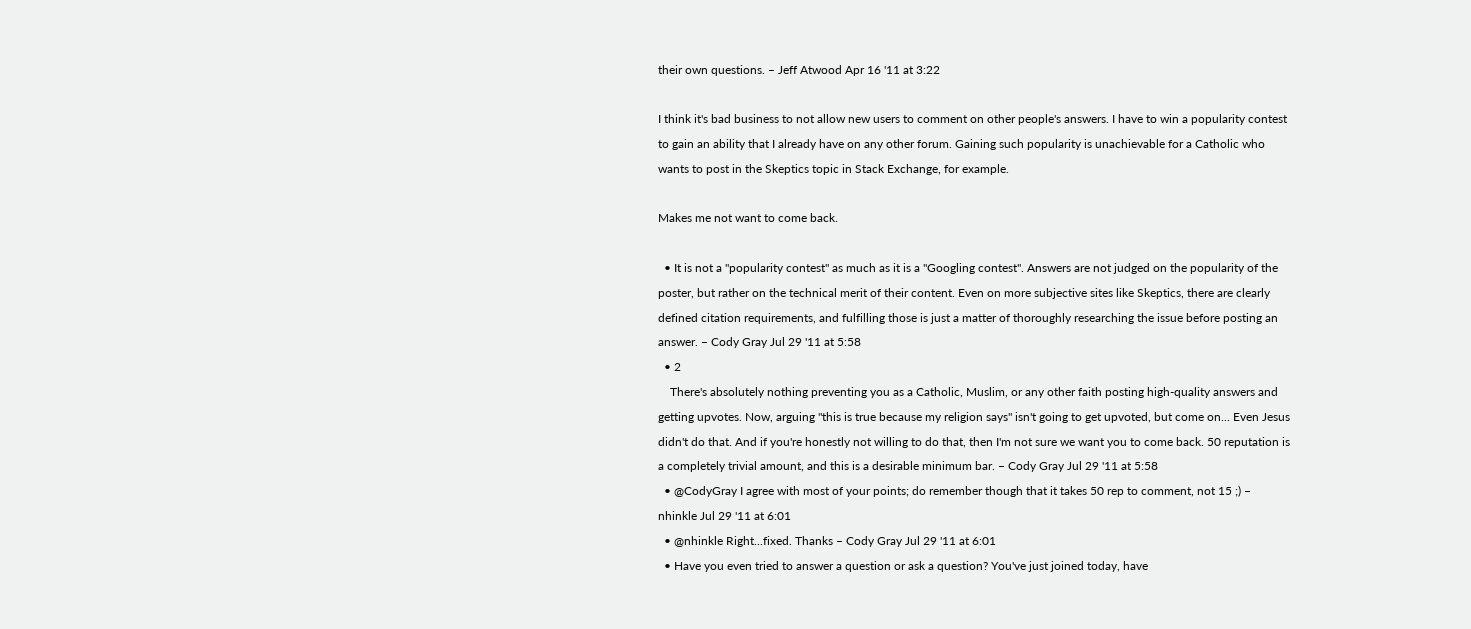their own questions. – Jeff Atwood Apr 16 '11 at 3:22

I think it's bad business to not allow new users to comment on other people's answers. I have to win a popularity contest to gain an ability that I already have on any other forum. Gaining such popularity is unachievable for a Catholic who wants to post in the Skeptics topic in Stack Exchange, for example.

Makes me not want to come back.

  • It is not a "popularity contest" as much as it is a "Googling contest". Answers are not judged on the popularity of the poster, but rather on the technical merit of their content. Even on more subjective sites like Skeptics, there are clearly defined citation requirements, and fulfilling those is just a matter of thoroughly researching the issue before posting an answer. – Cody Gray Jul 29 '11 at 5:58
  • 2
    There's absolutely nothing preventing you as a Catholic, Muslim, or any other faith posting high-quality answers and getting upvotes. Now, arguing "this is true because my religion says" isn't going to get upvoted, but come on... Even Jesus didn't do that. And if you're honestly not willing to do that, then I'm not sure we want you to come back. 50 reputation is a completely trivial amount, and this is a desirable minimum bar. – Cody Gray Jul 29 '11 at 5:58
  • @CodyGray I agree with most of your points; do remember though that it takes 50 rep to comment, not 15 ;) – nhinkle Jul 29 '11 at 6:01
  • @nhinkle Right...fixed. Thanks – Cody Gray Jul 29 '11 at 6:01
  • Have you even tried to answer a question or ask a question? You've just joined today, have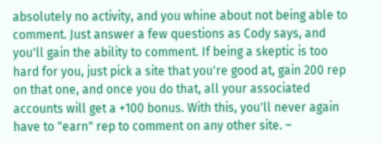absolutely no activity, and you whine about not being able to comment. Just answer a few questions as Cody says, and you'll gain the ability to comment. If being a skeptic is too hard for you, just pick a site that you're good at, gain 200 rep on that one, and once you do that, all your associated accounts will get a +100 bonus. With this, you'll never again have to "earn" rep to comment on any other site. –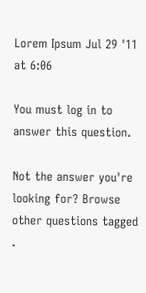Lorem Ipsum Jul 29 '11 at 6:06

You must log in to answer this question.

Not the answer you're looking for? Browse other questions tagged .